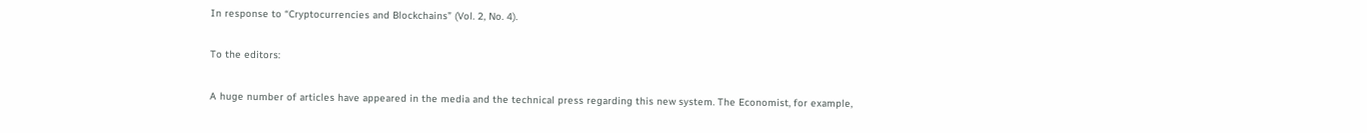In response to “Cryptocurrencies and Blockchains” (Vol. 2, No. 4).

To the editors:

A huge number of articles have appeared in the media and the technical press regarding this new system. The Economist, for example,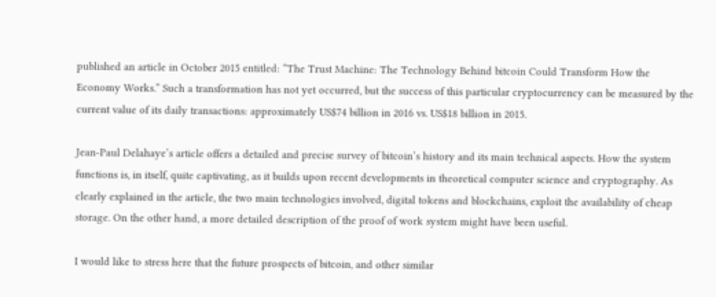published an article in October 2015 entitled: “The Trust Machine: The Technology Behind bitcoin Could Transform How the Economy Works.” Such a transformation has not yet occurred, but the success of this particular cryptocurrency can be measured by the current value of its daily transactions: approximately US$74 billion in 2016 vs. US$18 billion in 2015.

Jean-Paul Delahaye’s article offers a detailed and precise survey of bitcoin’s history and its main technical aspects. How the system functions is, in itself, quite captivating, as it builds upon recent developments in theoretical computer science and cryptography. As clearly explained in the article, the two main technologies involved, digital tokens and blockchains, exploit the availability of cheap storage. On the other hand, a more detailed description of the proof of work system might have been useful.

I would like to stress here that the future prospects of bitcoin, and other similar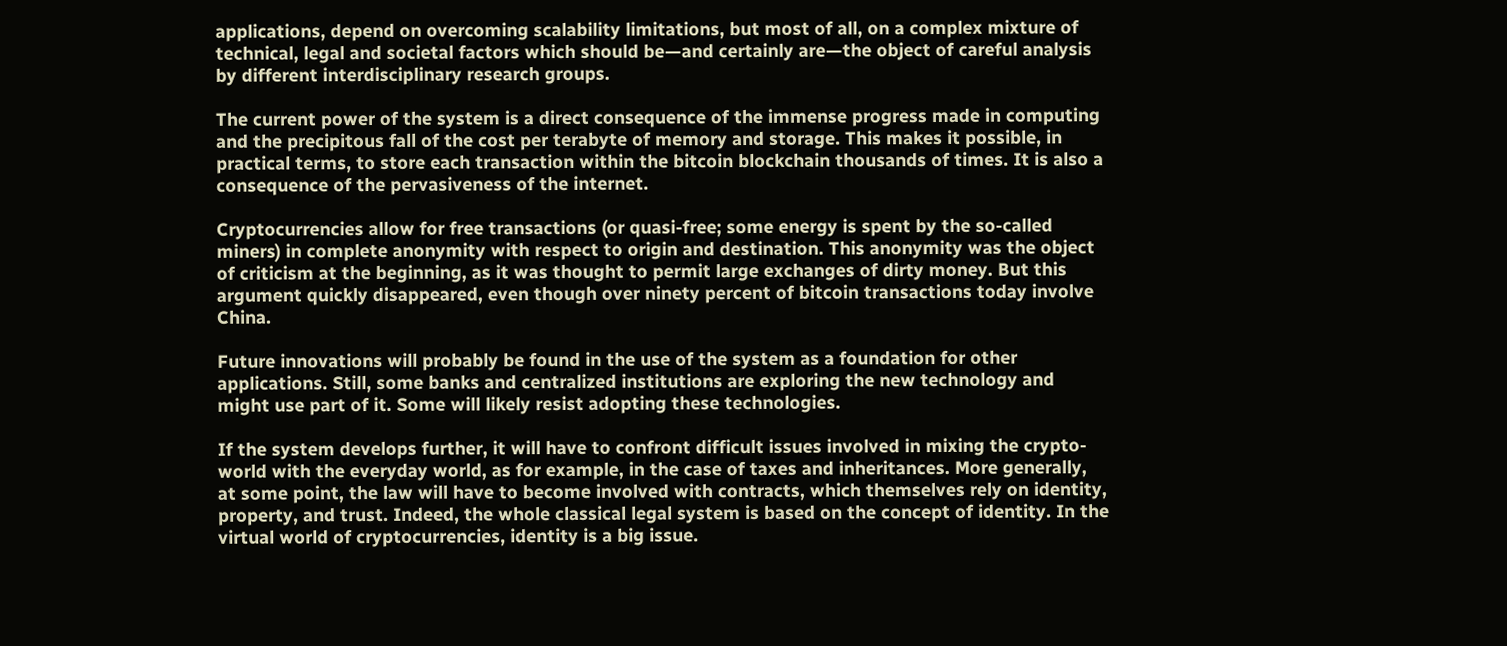applications, depend on overcoming scalability limitations, but most of all, on a complex mixture of technical, legal and societal factors which should be—and certainly are—the object of careful analysis by different interdisciplinary research groups.

The current power of the system is a direct consequence of the immense progress made in computing and the precipitous fall of the cost per terabyte of memory and storage. This makes it possible, in practical terms, to store each transaction within the bitcoin blockchain thousands of times. It is also a consequence of the pervasiveness of the internet.

Cryptocurrencies allow for free transactions (or quasi-free; some energy is spent by the so-called miners) in complete anonymity with respect to origin and destination. This anonymity was the object of criticism at the beginning, as it was thought to permit large exchanges of dirty money. But this argument quickly disappeared, even though over ninety percent of bitcoin transactions today involve China.

Future innovations will probably be found in the use of the system as a foundation for other applications. Still, some banks and centralized institutions are exploring the new technology and might use part of it. Some will likely resist adopting these technologies.

If the system develops further, it will have to confront difficult issues involved in mixing the crypto-world with the everyday world, as for example, in the case of taxes and inheritances. More generally, at some point, the law will have to become involved with contracts, which themselves rely on identity, property, and trust. Indeed, the whole classical legal system is based on the concept of identity. In the virtual world of cryptocurrencies, identity is a big issue.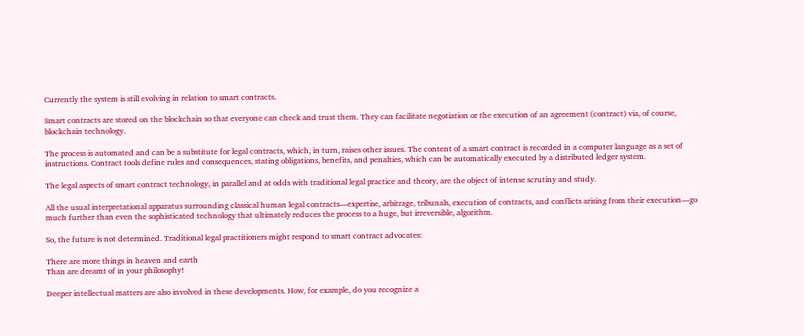Currently the system is still evolving in relation to smart contracts.

Smart contracts are stored on the blockchain so that everyone can check and trust them. They can facilitate negotiation or the execution of an agreement (contract) via, of course, blockchain technology.

The process is automated and can be a substitute for legal contracts, which, in turn, raises other issues. The content of a smart contract is recorded in a computer language as a set of instructions. Contract tools define rules and consequences, stating obligations, benefits, and penalties, which can be automatically executed by a distributed ledger system.

The legal aspects of smart contract technology, in parallel and at odds with traditional legal practice and theory, are the object of intense scrutiny and study.

All the usual interpretational apparatus surrounding classical human legal contracts—expertise, arbitrage, tribunals, execution of contracts, and conflicts arising from their execution—go much further than even the sophisticated technology that ultimately reduces the process to a huge, but irreversible, algorithm.

So, the future is not determined. Traditional legal practitioners might respond to smart contract advocates:

There are more things in heaven and earth
Than are dreamt of in your philosophy!

Deeper intellectual matters are also involved in these developments. How, for example, do you recognize a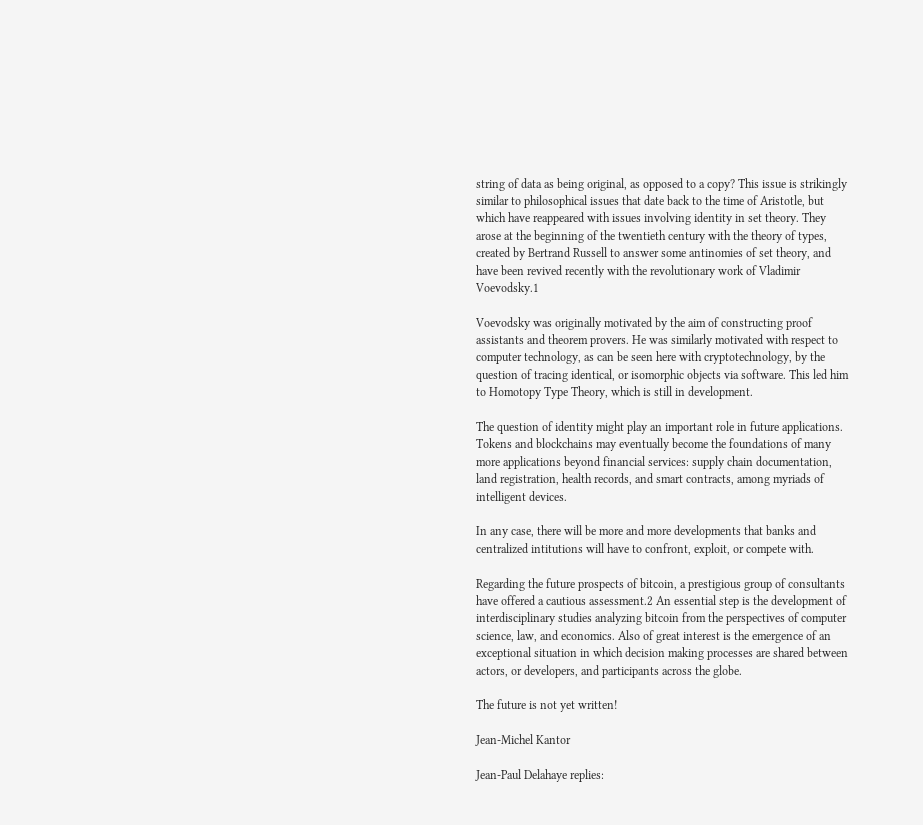string of data as being original, as opposed to a copy? This issue is strikingly similar to philosophical issues that date back to the time of Aristotle, but which have reappeared with issues involving identity in set theory. They arose at the beginning of the twentieth century with the theory of types, created by Bertrand Russell to answer some antinomies of set theory, and have been revived recently with the revolutionary work of Vladimir Voevodsky.1

Voevodsky was originally motivated by the aim of constructing proof assistants and theorem provers. He was similarly motivated with respect to computer technology, as can be seen here with cryptotechnology, by the question of tracing identical, or isomorphic objects via software. This led him to Homotopy Type Theory, which is still in development.

The question of identity might play an important role in future applications. Tokens and blockchains may eventually become the foundations of many more applications beyond financial services: supply chain documentation, land registration, health records, and smart contracts, among myriads of intelligent devices.

In any case, there will be more and more developments that banks and centralized intitutions will have to confront, exploit, or compete with.

Regarding the future prospects of bitcoin, a prestigious group of consultants have offered a cautious assessment.2 An essential step is the development of interdisciplinary studies analyzing bitcoin from the perspectives of computer science, law, and economics. Also of great interest is the emergence of an exceptional situation in which decision making processes are shared between actors, or developers, and participants across the globe.

The future is not yet written!

Jean-Michel Kantor

Jean-Paul Delahaye replies: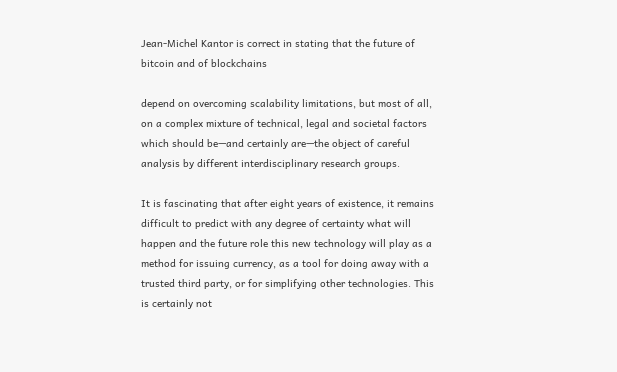Jean-Michel Kantor is correct in stating that the future of bitcoin and of blockchains

depend on overcoming scalability limitations, but most of all, on a complex mixture of technical, legal and societal factors which should be—and certainly are—the object of careful analysis by different interdisciplinary research groups.

It is fascinating that after eight years of existence, it remains difficult to predict with any degree of certainty what will happen and the future role this new technology will play as a method for issuing currency, as a tool for doing away with a trusted third party, or for simplifying other technologies. This is certainly not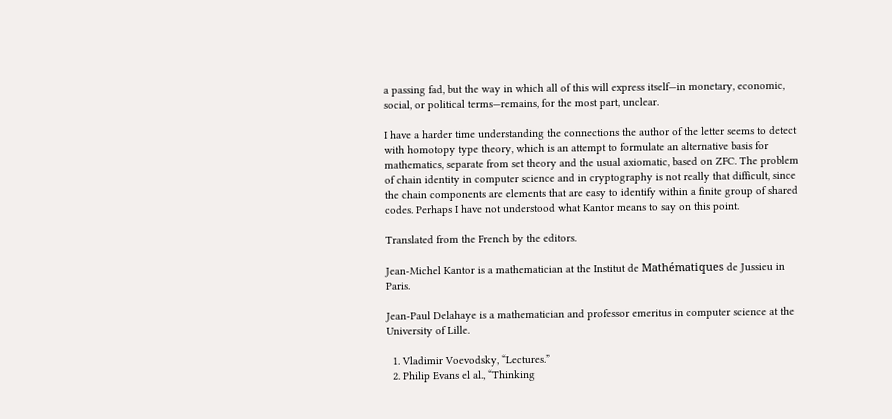a passing fad, but the way in which all of this will express itself—in monetary, economic, social, or political terms—remains, for the most part, unclear.

I have a harder time understanding the connections the author of the letter seems to detect with homotopy type theory, which is an attempt to formulate an alternative basis for mathematics, separate from set theory and the usual axiomatic, based on ZFC. The problem of chain identity in computer science and in cryptography is not really that difficult, since the chain components are elements that are easy to identify within a finite group of shared codes. Perhaps I have not understood what Kantor means to say on this point.

Translated from the French by the editors.

Jean-Michel Kantor is a mathematician at the Institut de Mathématiques de Jussieu in Paris.

Jean-Paul Delahaye is a mathematician and professor emeritus in computer science at the University of Lille.

  1. Vladimir Voevodsky, “Lectures.”
  2. Philip Evans el al., “Thinking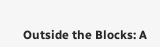Outside the Blocks: A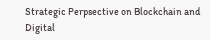Strategic Perpsective on Blockchain and Digital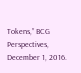Tokens,” BCG Perspectives, December 1, 2016.